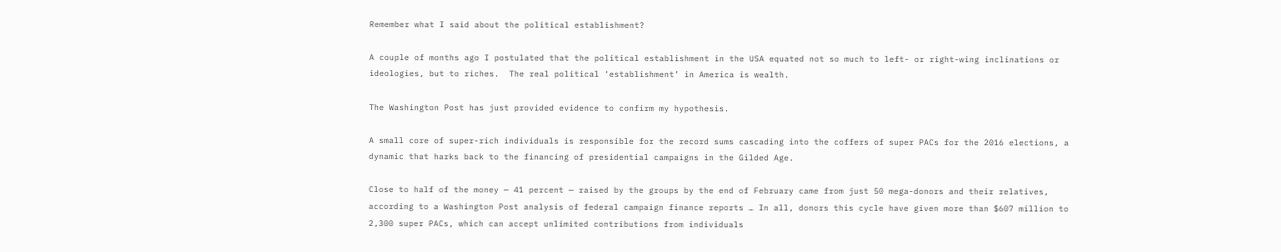Remember what I said about the political establishment?

A couple of months ago I postulated that the political establishment in the USA equated not so much to left- or right-wing inclinations or ideologies, but to riches.  The real political ‘establishment’ in America is wealth.

The Washington Post has just provided evidence to confirm my hypothesis.

A small core of super-rich individuals is responsible for the record sums cascading into the coffers of super PACs for the 2016 elections, a dynamic that harks back to the financing of presidential campaigns in the Gilded Age.

Close to half of the money — 41 percent — raised by the groups by the end of February came from just 50 mega-donors and their relatives, according to a Washington Post analysis of federal campaign finance reports … In all, donors this cycle have given more than $607 million to 2,300 super PACs, which can accept unlimited contributions from individuals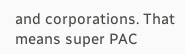and corporations. That means super PAC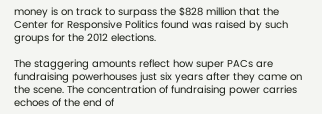money is on track to surpass the $828 million that the Center for Responsive Politics found was raised by such groups for the 2012 elections.

The staggering amounts reflect how super PACs are fundraising powerhouses just six years after they came on the scene. The concentration of fundraising power carries echoes of the end of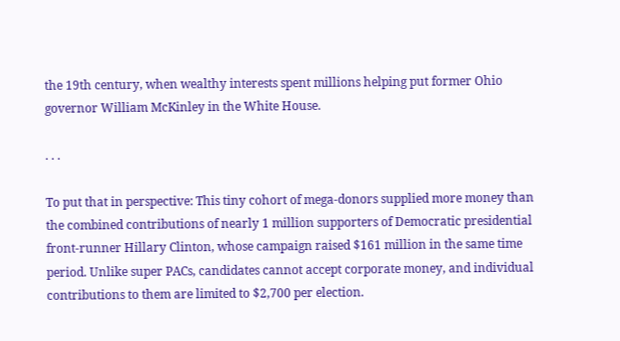the 19th century, when wealthy interests spent millions helping put former Ohio governor William McKinley in the White House.

. . .

To put that in perspective: This tiny cohort of mega-donors supplied more money than the combined contributions of nearly 1 million supporters of Democratic presidential front-runner Hillary Clinton, whose campaign raised $161 million in the same time period. Unlike super PACs, candidates cannot accept corporate money, and individual contributions to them are limited to $2,700 per election.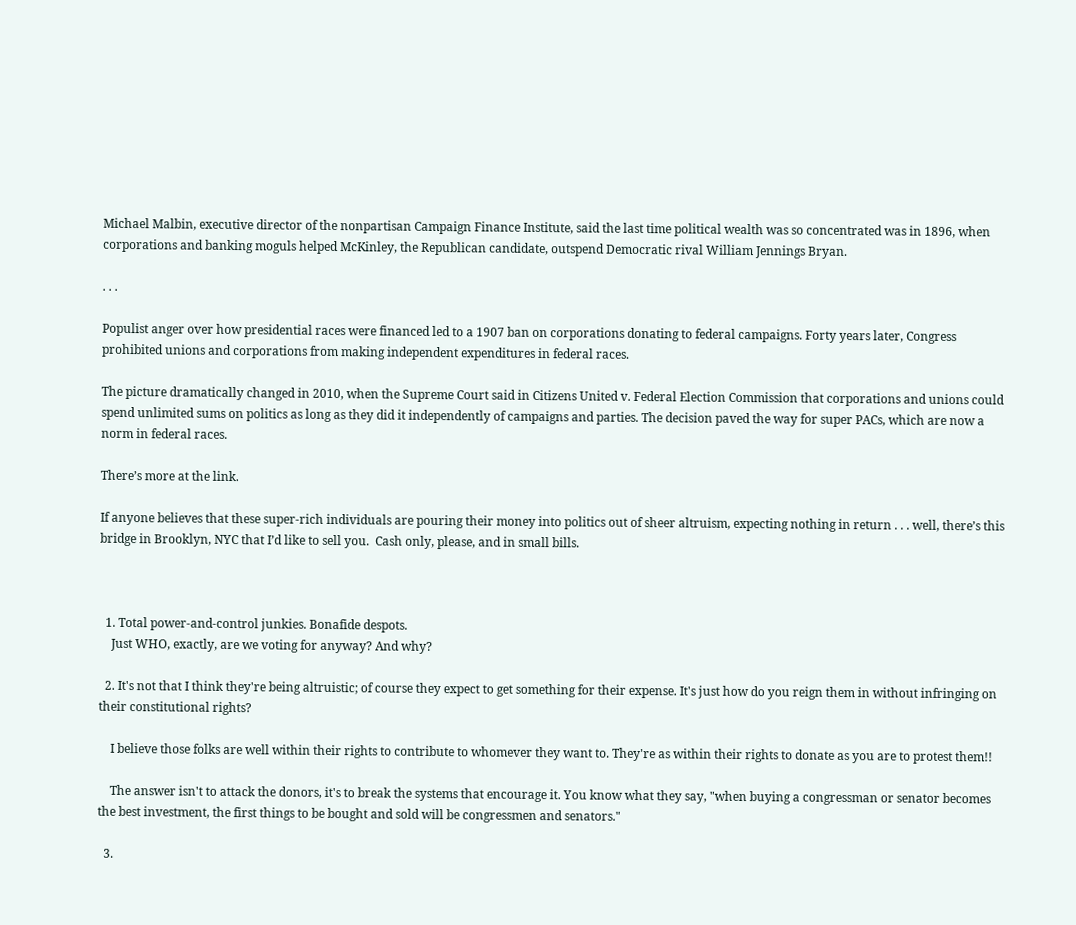Michael Malbin, executive director of the nonpartisan Campaign Finance Institute, said the last time political wealth was so concentrated was in 1896, when corporations and banking moguls helped McKinley, the Republican candidate, outspend Democratic rival William Jennings Bryan.

. . .

Populist anger over how presidential races were financed led to a 1907 ban on corporations donating to federal campaigns. Forty years later, Congress prohibited unions and corporations from making independent expenditures in federal races.

The picture dramatically changed in 2010, when the Supreme Court said in Citizens United v. Federal Election Commission that corporations and unions could spend unlimited sums on politics as long as they did it independently of campaigns and parties. The decision paved the way for super PACs, which are now a norm in federal races.

There’s more at the link.

If anyone believes that these super-rich individuals are pouring their money into politics out of sheer altruism, expecting nothing in return . . . well, there’s this bridge in Brooklyn, NYC that I’d like to sell you.  Cash only, please, and in small bills.



  1. Total power-and-control junkies. Bonafide despots.
    Just WHO, exactly, are we voting for anyway? And why?

  2. It's not that I think they're being altruistic; of course they expect to get something for their expense. It's just how do you reign them in without infringing on their constitutional rights?

    I believe those folks are well within their rights to contribute to whomever they want to. They're as within their rights to donate as you are to protest them!!

    The answer isn't to attack the donors, it's to break the systems that encourage it. You know what they say, "when buying a congressman or senator becomes the best investment, the first things to be bought and sold will be congressmen and senators."

  3.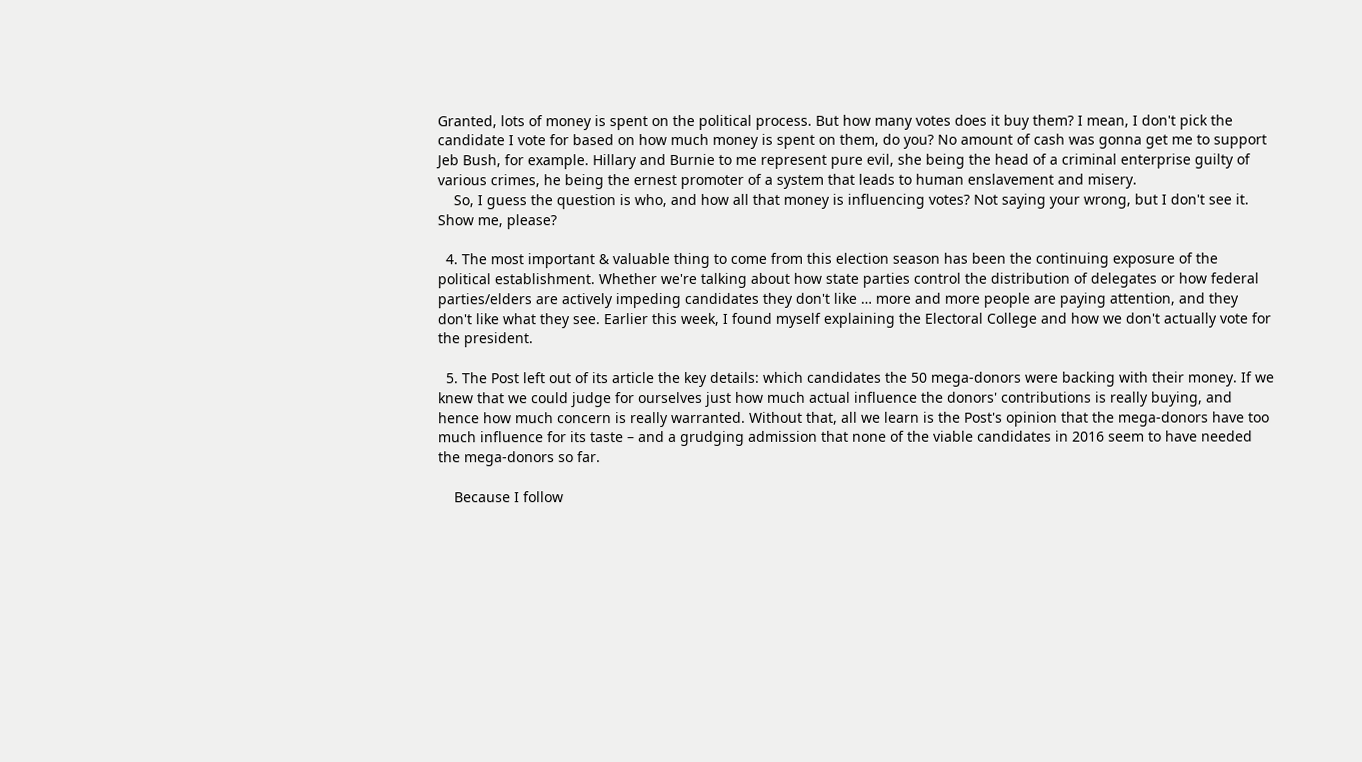Granted, lots of money is spent on the political process. But how many votes does it buy them? I mean, I don't pick the candidate I vote for based on how much money is spent on them, do you? No amount of cash was gonna get me to support Jeb Bush, for example. Hillary and Burnie to me represent pure evil, she being the head of a criminal enterprise guilty of various crimes, he being the ernest promoter of a system that leads to human enslavement and misery.
    So, I guess the question is who, and how all that money is influencing votes? Not saying your wrong, but I don't see it. Show me, please?

  4. The most important & valuable thing to come from this election season has been the continuing exposure of the political establishment. Whether we're talking about how state parties control the distribution of delegates or how federal parties/elders are actively impeding candidates they don't like … more and more people are paying attention, and they don't like what they see. Earlier this week, I found myself explaining the Electoral College and how we don't actually vote for the president.

  5. The Post left out of its article the key details: which candidates the 50 mega-donors were backing with their money. If we knew that we could judge for ourselves just how much actual influence the donors' contributions is really buying, and hence how much concern is really warranted. Without that, all we learn is the Post's opinion that the mega-donors have too much influence for its taste – and a grudging admission that none of the viable candidates in 2016 seem to have needed the mega-donors so far.

    Because I follow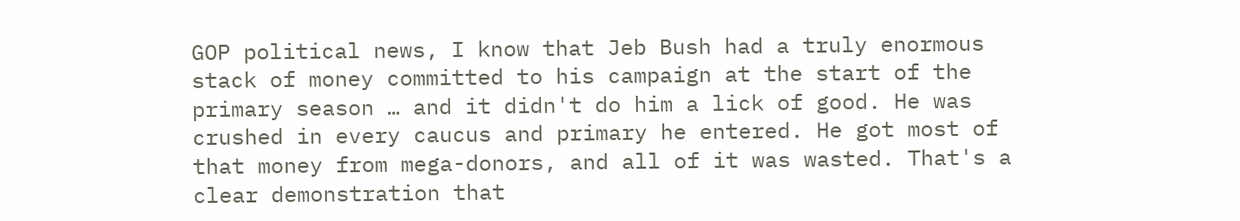GOP political news, I know that Jeb Bush had a truly enormous stack of money committed to his campaign at the start of the primary season … and it didn't do him a lick of good. He was crushed in every caucus and primary he entered. He got most of that money from mega-donors, and all of it was wasted. That's a clear demonstration that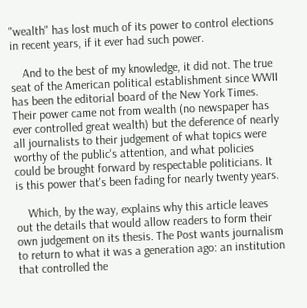"wealth" has lost much of its power to control elections in recent years, if it ever had such power.

    And to the best of my knowledge, it did not. The true seat of the American political establishment since WWII has been the editorial board of the New York Times. Their power came not from wealth (no newspaper has ever controlled great wealth) but the deference of nearly all journalists to their judgement of what topics were worthy of the public's attention, and what policies could be brought forward by respectable politicians. It is this power that's been fading for nearly twenty years.

    Which, by the way, explains why this article leaves out the details that would allow readers to form their own judgement on its thesis. The Post wants journalism to return to what it was a generation ago: an institution that controlled the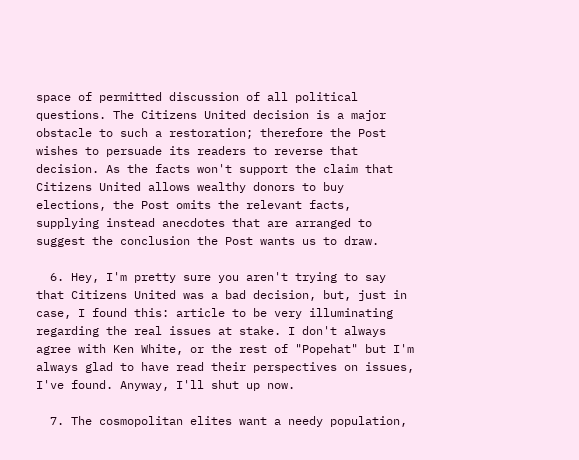space of permitted discussion of all political questions. The Citizens United decision is a major obstacle to such a restoration; therefore the Post wishes to persuade its readers to reverse that decision. As the facts won't support the claim that Citizens United allows wealthy donors to buy elections, the Post omits the relevant facts, supplying instead anecdotes that are arranged to suggest the conclusion the Post wants us to draw.

  6. Hey, I'm pretty sure you aren't trying to say that Citizens United was a bad decision, but, just in case, I found this: article to be very illuminating regarding the real issues at stake. I don't always agree with Ken White, or the rest of "Popehat" but I'm always glad to have read their perspectives on issues, I've found. Anyway, I'll shut up now.

  7. The cosmopolitan elites want a needy population,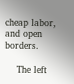cheap labor, and open borders.

    The left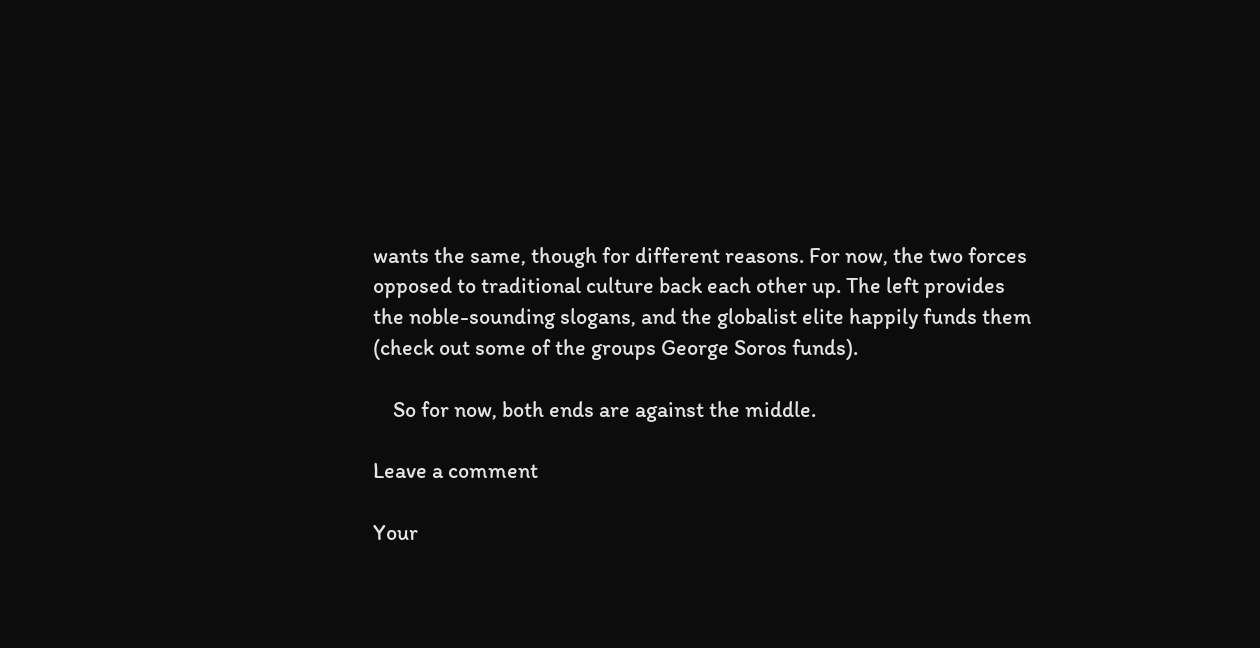wants the same, though for different reasons. For now, the two forces opposed to traditional culture back each other up. The left provides the noble-sounding slogans, and the globalist elite happily funds them (check out some of the groups George Soros funds).

    So for now, both ends are against the middle.

Leave a comment

Your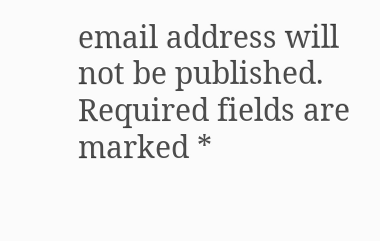email address will not be published. Required fields are marked *